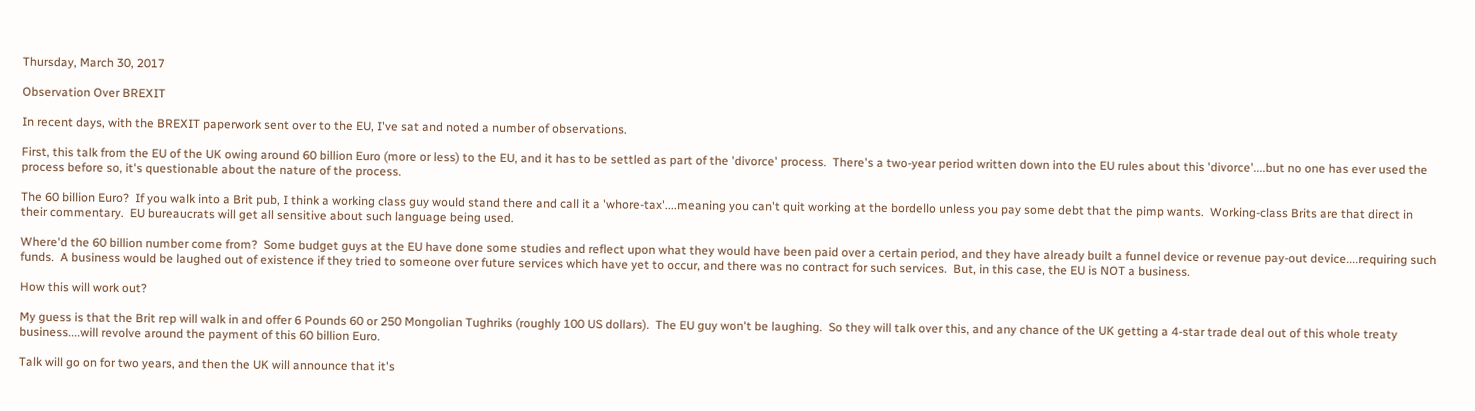Thursday, March 30, 2017

Observation Over BREXIT

In recent days, with the BREXIT paperwork sent over to the EU, I've sat and noted a number of observations.

First, this talk from the EU of the UK owing around 60 billion Euro (more or less) to the EU, and it has to be settled as part of the 'divorce' process.  There's a two-year period written down into the EU rules about this 'divorce'....but no one has ever used the process before so, it's questionable about the nature of the process.

The 60 billion Euro?  If you walk into a Brit pub, I think a working class guy would stand there and call it a 'whore-tax'....meaning you can't quit working at the bordello unless you pay some debt that the pimp wants.  Working-class Brits are that direct in their commentary.  EU bureaucrats will get all sensitive about such language being used.

Where'd the 60 billion number come from?  Some budget guys at the EU have done some studies and reflect upon what they would have been paid over a certain period, and they have already built a funnel device or revenue pay-out device....requiring such funds.  A business would be laughed out of existence if they tried to someone over future services which have yet to occur, and there was no contract for such services.  But, in this case, the EU is NOT a business.

How this will work out?

My guess is that the Brit rep will walk in and offer 6 Pounds 60 or 250 Mongolian Tughriks (roughly 100 US dollars).  The EU guy won't be laughing.  So they will talk over this, and any chance of the UK getting a 4-star trade deal out of this whole treaty business....will revolve around the payment of this 60 billion Euro.

Talk will go on for two years, and then the UK will announce that it's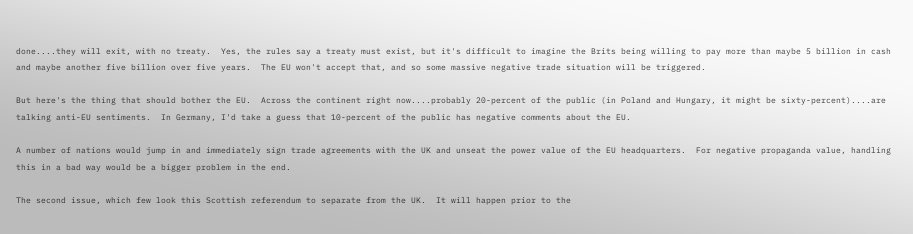done....they will exit, with no treaty.  Yes, the rules say a treaty must exist, but it's difficult to imagine the Brits being willing to pay more than maybe 5 billion in cash and maybe another five billion over five years.  The EU won't accept that, and so some massive negative trade situation will be triggered.

But here's the thing that should bother the EU.  Across the continent right now....probably 20-percent of the public (in Poland and Hungary, it might be sixty-percent)....are talking anti-EU sentiments.  In Germany, I'd take a guess that 10-percent of the public has negative comments about the EU.

A number of nations would jump in and immediately sign trade agreements with the UK and unseat the power value of the EU headquarters.  For negative propaganda value, handling this in a bad way would be a bigger problem in the end.

The second issue, which few look this Scottish referendum to separate from the UK.  It will happen prior to the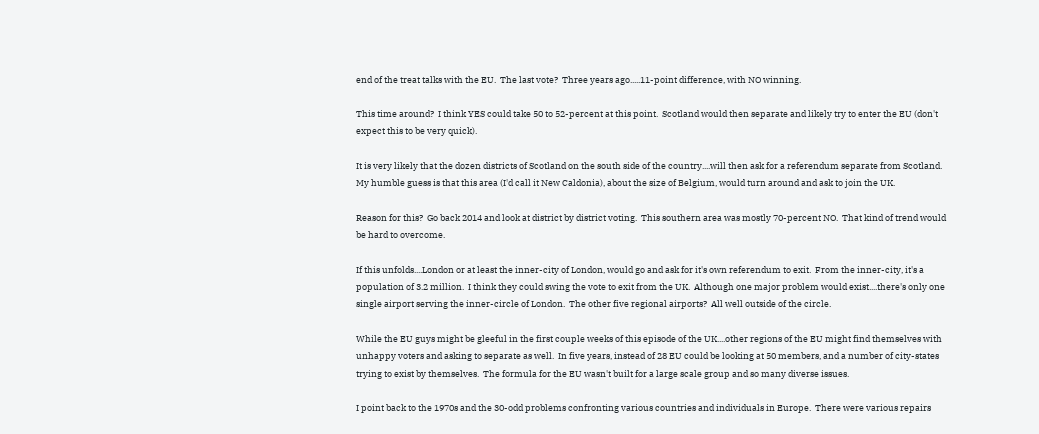end of the treat talks with the EU.  The last vote?  Three years ago.....11-point difference, with NO winning.

This time around?  I think YES could take 50 to 52-percent at this point.  Scotland would then separate and likely try to enter the EU (don't expect this to be very quick).

It is very likely that the dozen districts of Scotland on the south side of the country....will then ask for a referendum separate from Scotland.  My humble guess is that this area (I'd call it New Caldonia), about the size of Belgium, would turn around and ask to join the UK.

Reason for this?  Go back 2014 and look at district by district voting.  This southern area was mostly 70-percent NO.  That kind of trend would be hard to overcome.

If this unfolds....London or at least the inner-city of London, would go and ask for it's own referendum to exit.  From the inner-city, it's a population of 3.2 million.  I think they could swing the vote to exit from the UK.  Although one major problem would exist....there's only one single airport serving the inner-circle of London.  The other five regional airports?  All well outside of the circle.

While the EU guys might be gleeful in the first couple weeks of this episode of the UK....other regions of the EU might find themselves with unhappy voters and asking to separate as well.  In five years, instead of 28 EU could be looking at 50 members, and a number of city-states trying to exist by themselves.  The formula for the EU wasn't built for a large scale group and so many diverse issues.

I point back to the 1970s and the 30-odd problems confronting various countries and individuals in Europe.  There were various repairs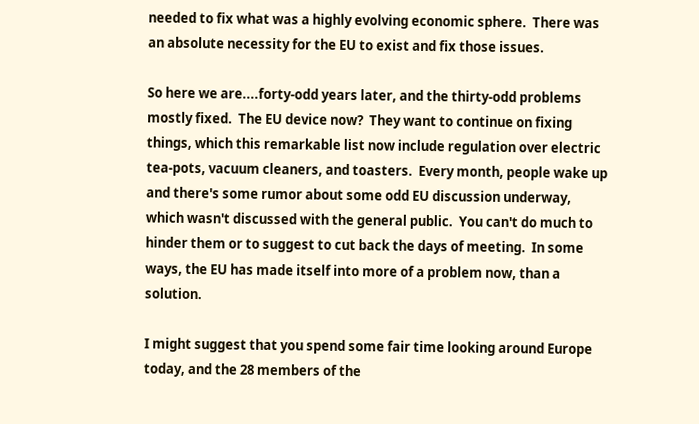needed to fix what was a highly evolving economic sphere.  There was an absolute necessity for the EU to exist and fix those issues.

So here we are....forty-odd years later, and the thirty-odd problems mostly fixed.  The EU device now?  They want to continue on fixing things, which this remarkable list now include regulation over electric tea-pots, vacuum cleaners, and toasters.  Every month, people wake up and there's some rumor about some odd EU discussion underway, which wasn't discussed with the general public.  You can't do much to hinder them or to suggest to cut back the days of meeting.  In some ways, the EU has made itself into more of a problem now, than a solution.

I might suggest that you spend some fair time looking around Europe today, and the 28 members of the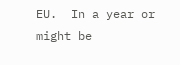EU.  In a year or might be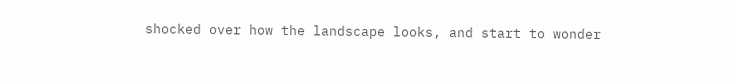shocked over how the landscape looks, and start to wonder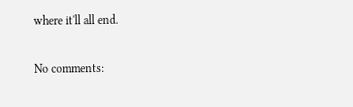where it'll all end.

No comments: